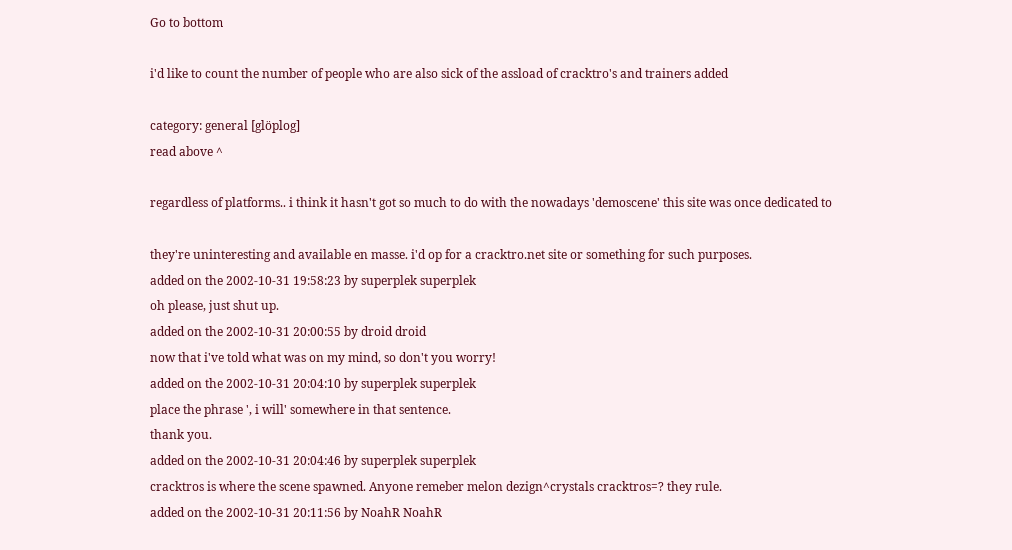Go to bottom

i'd like to count the number of people who are also sick of the assload of cracktro's and trainers added

category: general [glöplog]
read above ^

regardless of platforms.. i think it hasn't got so much to do with the nowadays 'demoscene' this site was once dedicated to

they're uninteresting and available en masse. i'd op for a cracktro.net site or something for such purposes.
added on the 2002-10-31 19:58:23 by superplek superplek
oh please, just shut up.
added on the 2002-10-31 20:00:55 by droid droid
now that i've told what was on my mind, so don't you worry!
added on the 2002-10-31 20:04:10 by superplek superplek
place the phrase ', i will' somewhere in that sentence.
thank you.
added on the 2002-10-31 20:04:46 by superplek superplek
cracktros is where the scene spawned. Anyone remeber melon dezign^crystals cracktros=? they rule.
added on the 2002-10-31 20:11:56 by NoahR NoahR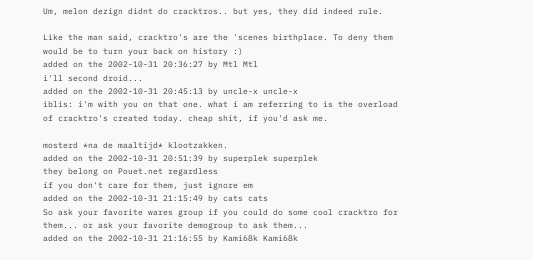Um, melon dezign didnt do cracktros.. but yes, they did indeed rule.

Like the man said, cracktro's are the 'scenes birthplace. To deny them would be to turn your back on history :)
added on the 2002-10-31 20:36:27 by Mtl Mtl
i'll second droid...
added on the 2002-10-31 20:45:13 by uncle-x uncle-x
iblis: i'm with you on that one. what i am referring to is the overload of cracktro's created today. cheap shit, if you'd ask me.

mosterd *na de maaltijd* klootzakken.
added on the 2002-10-31 20:51:39 by superplek superplek
they belong on Pouet.net regardless
if you don't care for them, just ignore em
added on the 2002-10-31 21:15:49 by cats cats
So ask your favorite wares group if you could do some cool cracktro for them... or ask your favorite demogroup to ask them...
added on the 2002-10-31 21:16:55 by Kami68k Kami68k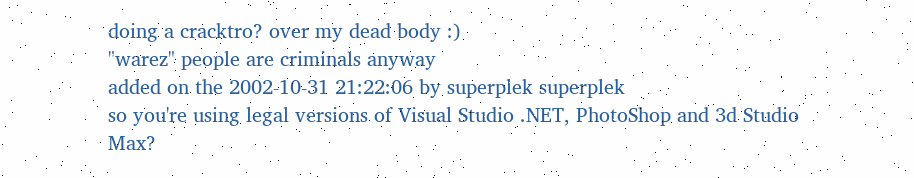doing a cracktro? over my dead body :)
"warez" people are criminals anyway
added on the 2002-10-31 21:22:06 by superplek superplek
so you're using legal versions of Visual Studio .NET, PhotoShop and 3d Studio Max?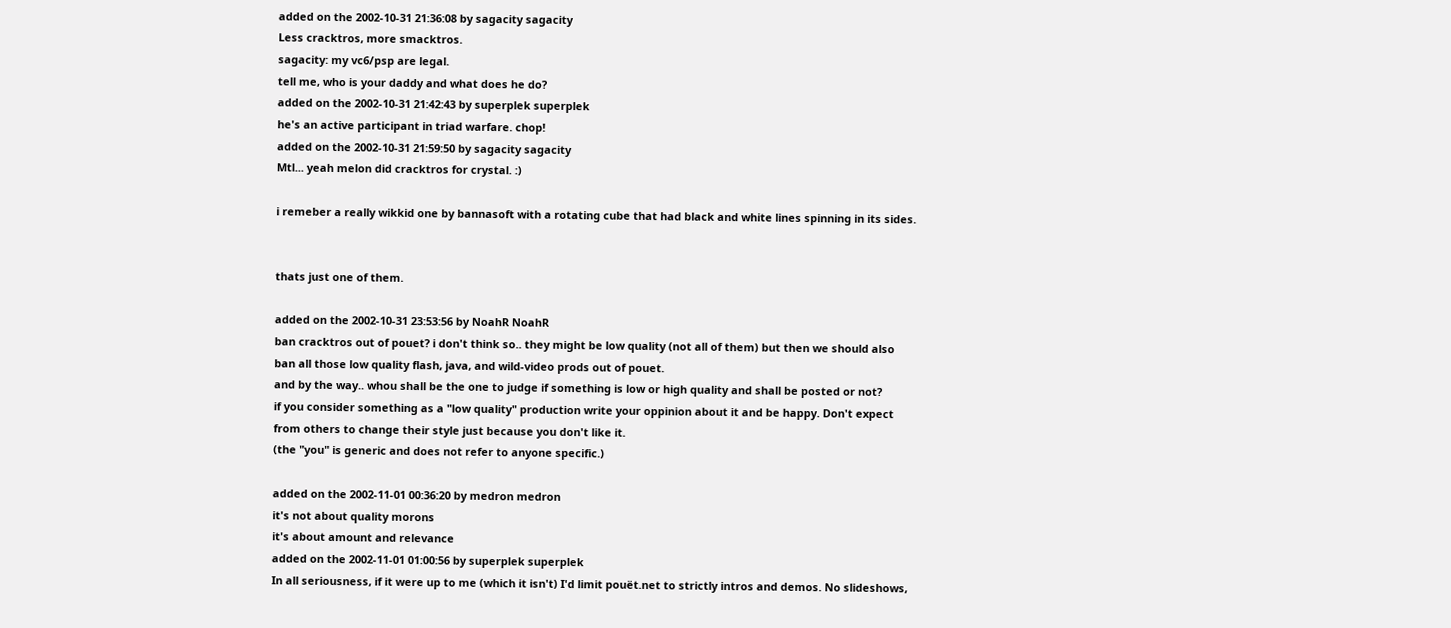added on the 2002-10-31 21:36:08 by sagacity sagacity
Less cracktros, more smacktros.
sagacity: my vc6/psp are legal.
tell me, who is your daddy and what does he do?
added on the 2002-10-31 21:42:43 by superplek superplek
he's an active participant in triad warfare. chop!
added on the 2002-10-31 21:59:50 by sagacity sagacity
Mtl... yeah melon did cracktros for crystal. :)

i remeber a really wikkid one by bannasoft with a rotating cube that had black and white lines spinning in its sides.


thats just one of them.

added on the 2002-10-31 23:53:56 by NoahR NoahR
ban cracktros out of pouet? i don't think so.. they might be low quality (not all of them) but then we should also ban all those low quality flash, java, and wild-video prods out of pouet.
and by the way.. whou shall be the one to judge if something is low or high quality and shall be posted or not?
if you consider something as a "low quality" production write your oppinion about it and be happy. Don't expect from others to change their style just because you don't like it.
(the "you" is generic and does not refer to anyone specific.)

added on the 2002-11-01 00:36:20 by medron medron
it's not about quality morons
it's about amount and relevance
added on the 2002-11-01 01:00:56 by superplek superplek
In all seriousness, if it were up to me (which it isn't) I'd limit pouët.net to strictly intros and demos. No slideshows,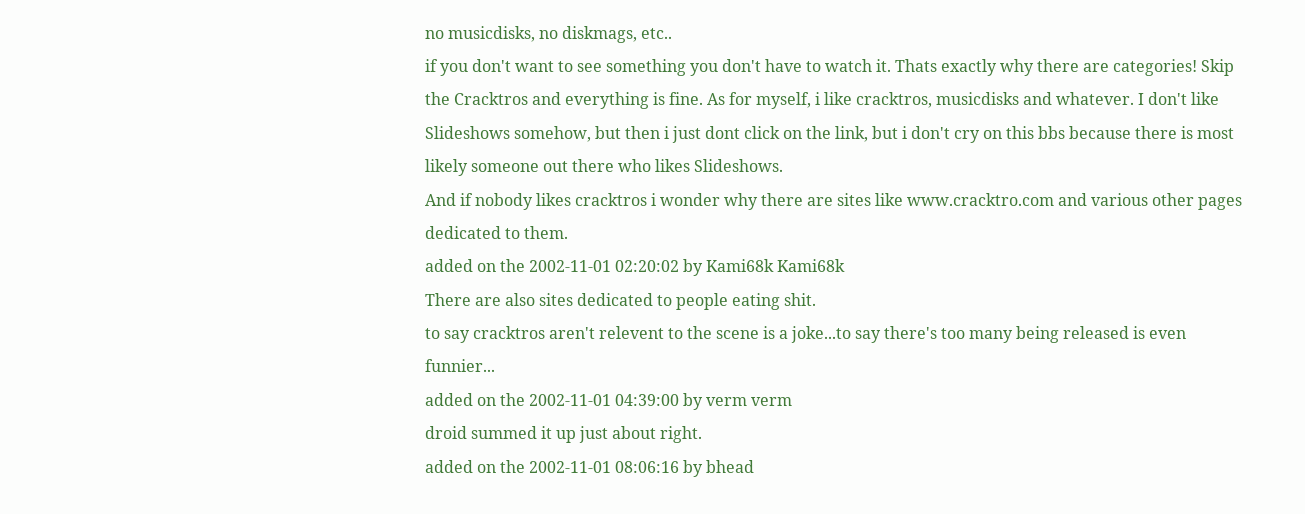no musicdisks, no diskmags, etc..
if you don't want to see something you don't have to watch it. Thats exactly why there are categories! Skip the Cracktros and everything is fine. As for myself, i like cracktros, musicdisks and whatever. I don't like Slideshows somehow, but then i just dont click on the link, but i don't cry on this bbs because there is most likely someone out there who likes Slideshows.
And if nobody likes cracktros i wonder why there are sites like www.cracktro.com and various other pages dedicated to them.
added on the 2002-11-01 02:20:02 by Kami68k Kami68k
There are also sites dedicated to people eating shit.
to say cracktros aren't relevent to the scene is a joke...to say there's too many being released is even funnier...
added on the 2002-11-01 04:39:00 by verm verm
droid summed it up just about right.
added on the 2002-11-01 08:06:16 by bhead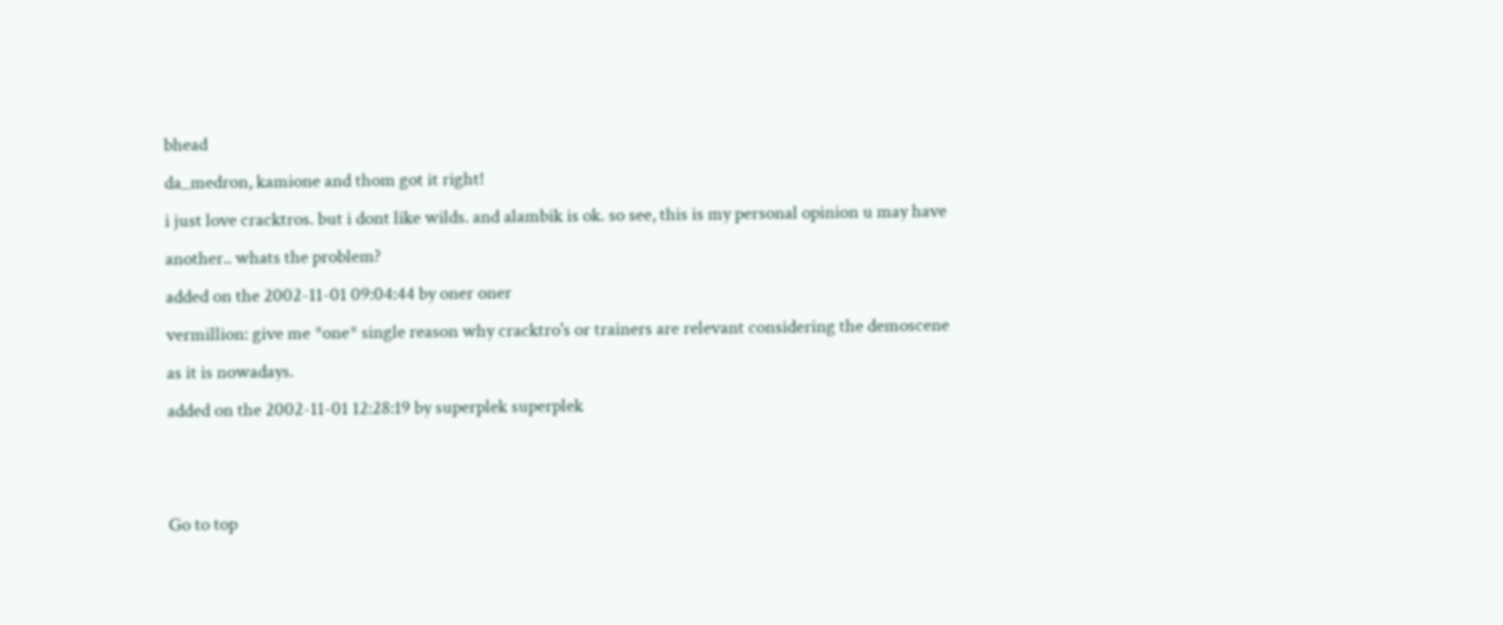bhead
da_medron, kamione and thom got it right!
i just love cracktros. but i dont like wilds. and alambik is ok. so see, this is my personal opinion u may have another.. whats the problem?
added on the 2002-11-01 09:04:44 by oner oner
vermillion: give me *one* single reason why cracktro's or trainers are relevant considering the demoscene as it is nowadays.
added on the 2002-11-01 12:28:19 by superplek superplek


Go to top